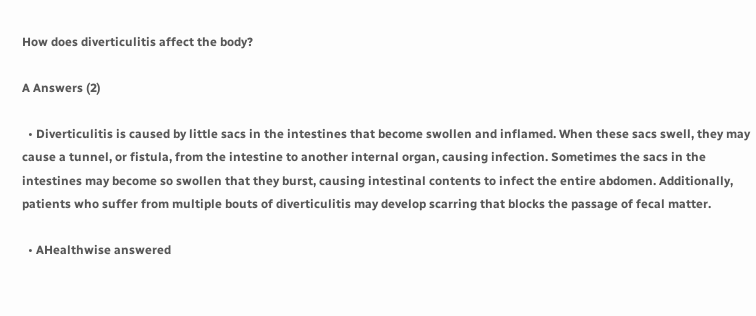How does diverticulitis affect the body?

A Answers (2)

  • Diverticulitis is caused by little sacs in the intestines that become swollen and inflamed. When these sacs swell, they may cause a tunnel, or fistula, from the intestine to another internal organ, causing infection. Sometimes the sacs in the intestines may become so swollen that they burst, causing intestinal contents to infect the entire abdomen. Additionally, patients who suffer from multiple bouts of diverticulitis may develop scarring that blocks the passage of fecal matter.

  • AHealthwise answered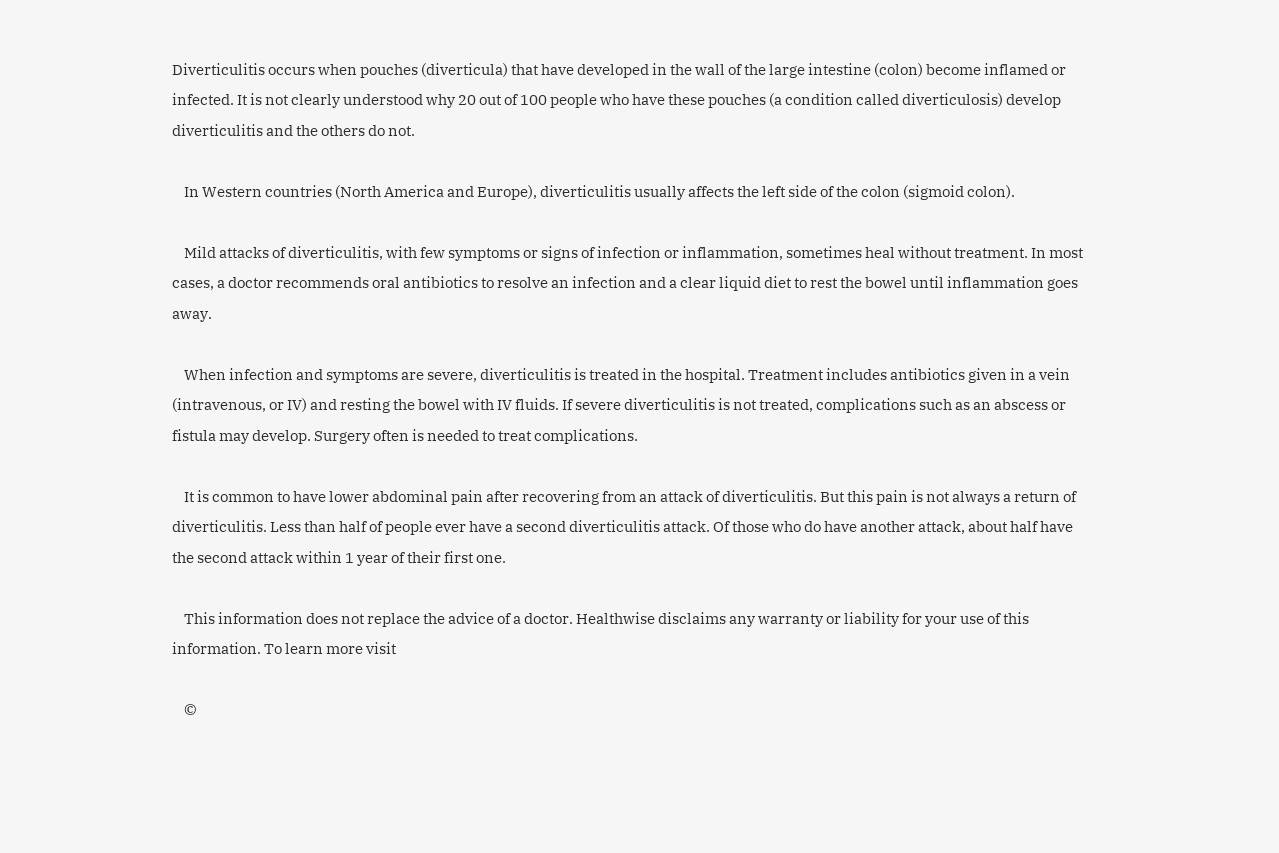Diverticulitis occurs when pouches (diverticula) that have developed in the wall of the large intestine (colon) become inflamed or infected. It is not clearly understood why 20 out of 100 people who have these pouches (a condition called diverticulosis) develop diverticulitis and the others do not.

    In Western countries (North America and Europe), diverticulitis usually affects the left side of the colon (sigmoid colon).

    Mild attacks of diverticulitis, with few symptoms or signs of infection or inflammation, sometimes heal without treatment. In most cases, a doctor recommends oral antibiotics to resolve an infection and a clear liquid diet to rest the bowel until inflammation goes away.

    When infection and symptoms are severe, diverticulitis is treated in the hospital. Treatment includes antibiotics given in a vein (intravenous, or IV) and resting the bowel with IV fluids. If severe diverticulitis is not treated, complications such as an abscess or fistula may develop. Surgery often is needed to treat complications.

    It is common to have lower abdominal pain after recovering from an attack of diverticulitis. But this pain is not always a return of diverticulitis. Less than half of people ever have a second diverticulitis attack. Of those who do have another attack, about half have the second attack within 1 year of their first one.

    This information does not replace the advice of a doctor. Healthwise disclaims any warranty or liability for your use of this information. To learn more visit

    ©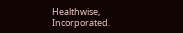Healthwise, Incorporated.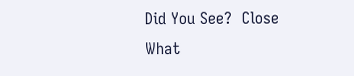Did You See?  Close
What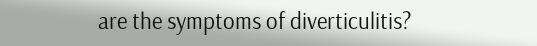are the symptoms of diverticulitis?